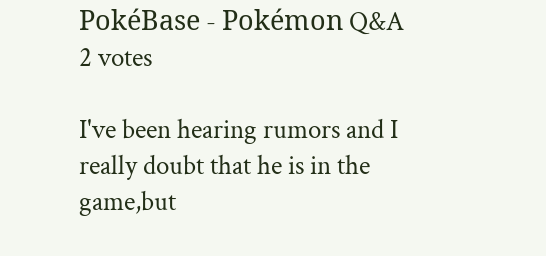PokéBase - Pokémon Q&A
2 votes

I've been hearing rumors and I really doubt that he is in the game,but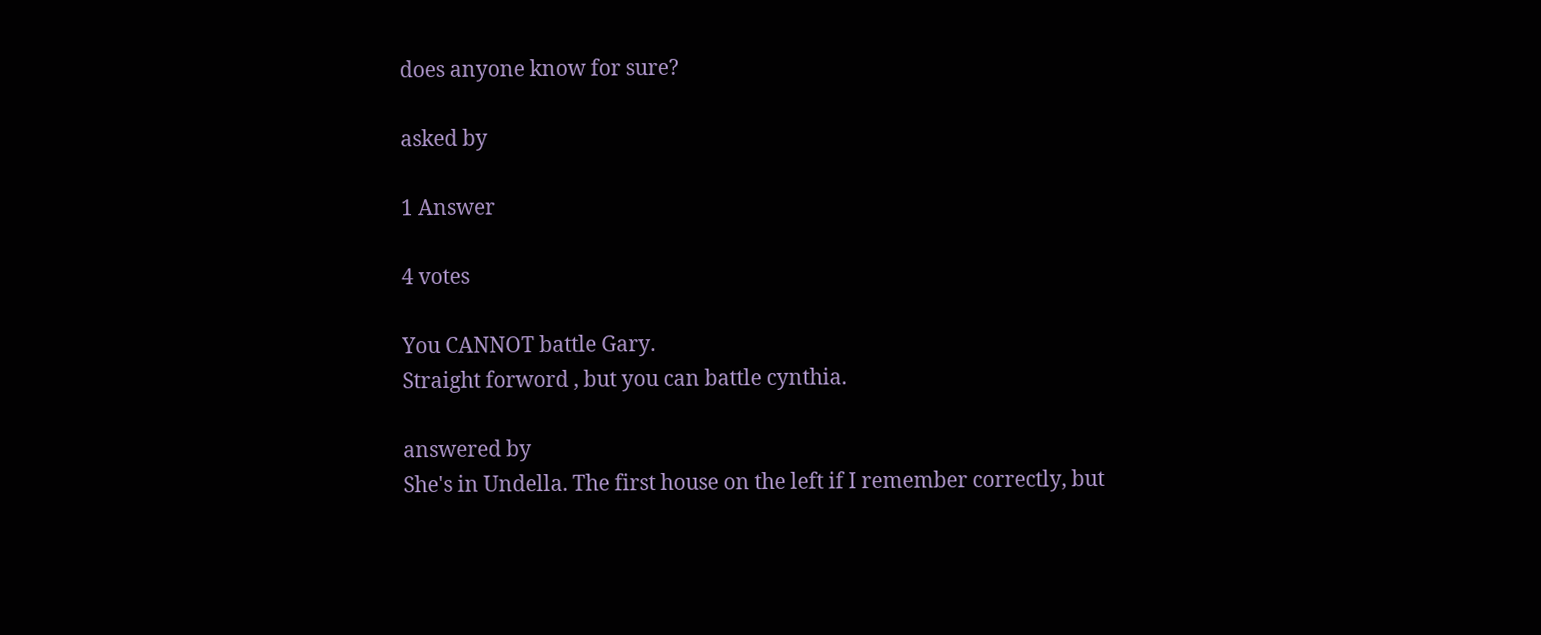does anyone know for sure?

asked by

1 Answer

4 votes

You CANNOT battle Gary.
Straight forword , but you can battle cynthia.

answered by
She's in Undella. The first house on the left if I remember correctly, but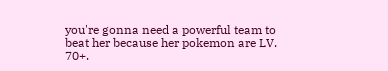you're gonna need a powerful team to beat her because her pokemon are LV. 70+.